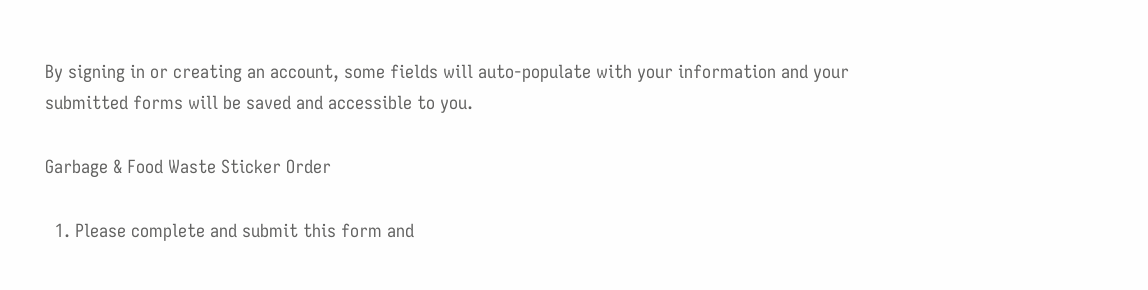By signing in or creating an account, some fields will auto-populate with your information and your submitted forms will be saved and accessible to you.

Garbage & Food Waste Sticker Order

  1. Please complete and submit this form and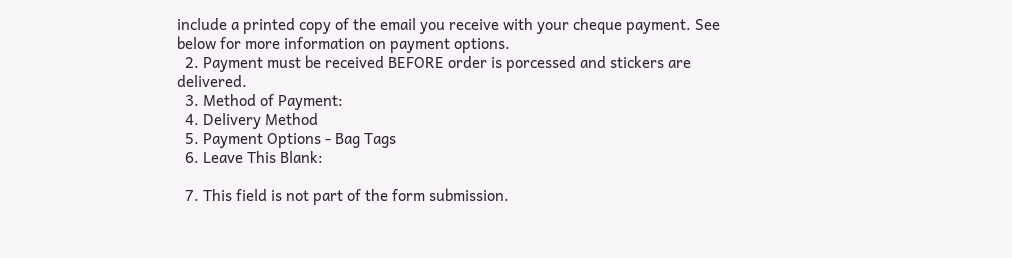include a printed copy of the email you receive with your cheque payment. See below for more information on payment options.
  2. Payment must be received BEFORE order is porcessed and stickers are delivered.
  3. Method of Payment:
  4. Delivery Method
  5. Payment Options - Bag Tags
  6. Leave This Blank:

  7. This field is not part of the form submission.